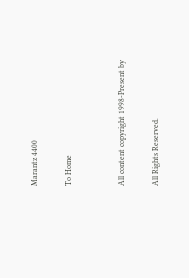Marantz 4400

To Home


All content copyright 1998-Present by

All Rights Reserved.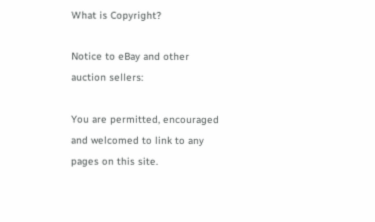What is Copyright?

Notice to eBay and other auction sellers:

You are permitted, encouraged and welcomed to link to any pages on this site.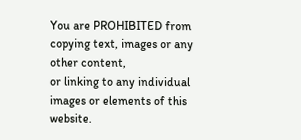You are PROHIBITED from copying text, images or any other content,
or linking to any individual images or elements of this website.